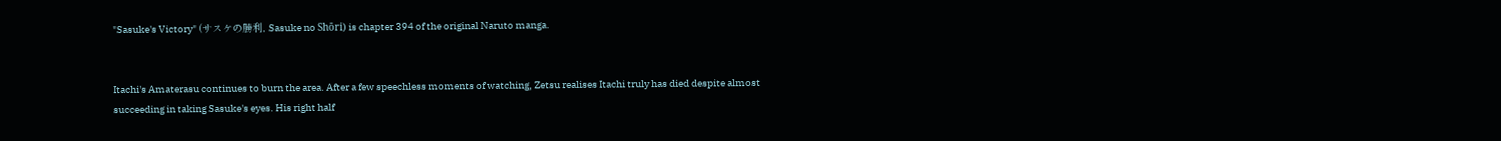"Sasuke's Victory" (サスケの勝利, Sasuke no Shōri) is chapter 394 of the original Naruto manga.


Itachi's Amaterasu continues to burn the area. After a few speechless moments of watching, Zetsu realises Itachi truly has died despite almost succeeding in taking Sasuke's eyes. His right half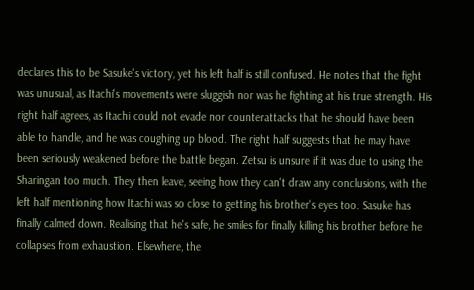declares this to be Sasuke's victory, yet his left half is still confused. He notes that the fight was unusual, as Itachi's movements were sluggish nor was he fighting at his true strength. His right half agrees, as Itachi could not evade nor counterattacks that he should have been able to handle, and he was coughing up blood. The right half suggests that he may have been seriously weakened before the battle began. Zetsu is unsure if it was due to using the Sharingan too much. They then leave, seeing how they can't draw any conclusions, with the left half mentioning how Itachi was so close to getting his brother's eyes too. Sasuke has finally calmed down. Realising that he's safe, he smiles for finally killing his brother before he collapses from exhaustion. Elsewhere, the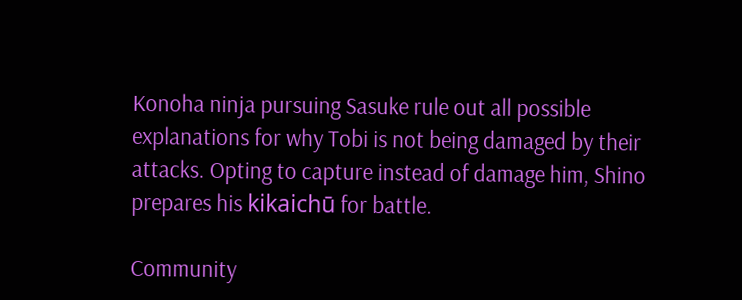Konoha ninja pursuing Sasuke rule out all possible explanations for why Tobi is not being damaged by their attacks. Opting to capture instead of damage him, Shino prepares his kikaichū for battle.

Community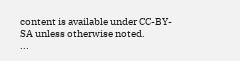content is available under CC-BY-SA unless otherwise noted.
...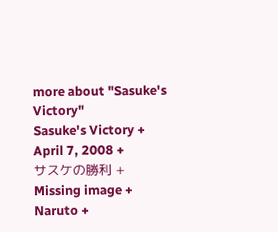more about "Sasuke's Victory"
Sasuke's Victory +
April 7, 2008 +
サスケの勝利 +
Missing image +
Naruto +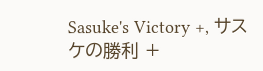Sasuke's Victory +, サスケの勝利 +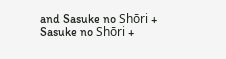and Sasuke no Shōri +
Sasuke no Shōri +